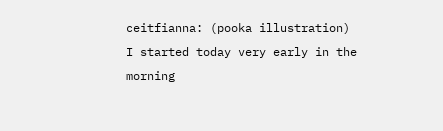ceitfianna: (pooka illustration)
I started today very early in the morning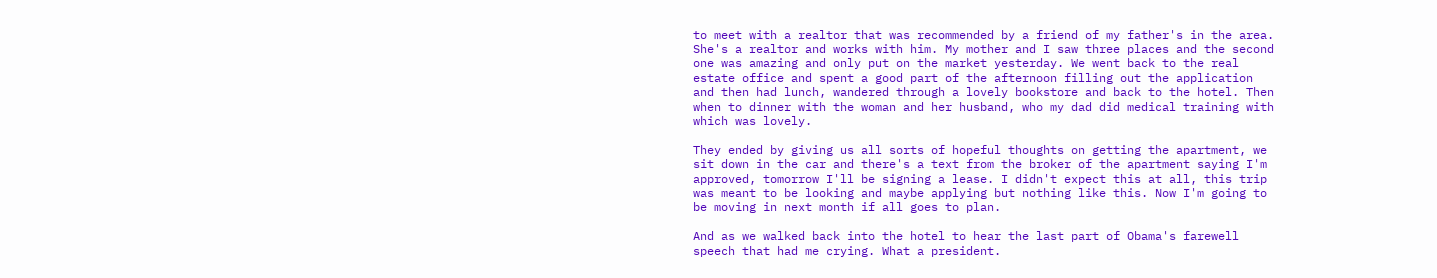to meet with a realtor that was recommended by a friend of my father's in the area. She's a realtor and works with him. My mother and I saw three places and the second one was amazing and only put on the market yesterday. We went back to the real estate office and spent a good part of the afternoon filling out the application and then had lunch, wandered through a lovely bookstore and back to the hotel. Then when to dinner with the woman and her husband, who my dad did medical training with which was lovely.

They ended by giving us all sorts of hopeful thoughts on getting the apartment, we sit down in the car and there's a text from the broker of the apartment saying I'm approved, tomorrow I'll be signing a lease. I didn't expect this at all, this trip was meant to be looking and maybe applying but nothing like this. Now I'm going to be moving in next month if all goes to plan.

And as we walked back into the hotel to hear the last part of Obama's farewell speech that had me crying. What a president.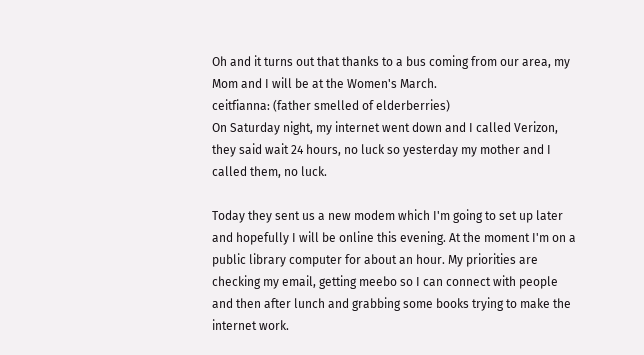Oh and it turns out that thanks to a bus coming from our area, my Mom and I will be at the Women's March.
ceitfianna: (father smelled of elderberries)
On Saturday night, my internet went down and I called Verizon, they said wait 24 hours, no luck so yesterday my mother and I called them, no luck.

Today they sent us a new modem which I'm going to set up later and hopefully I will be online this evening. At the moment I'm on a public library computer for about an hour. My priorities are checking my email, getting meebo so I can connect with people and then after lunch and grabbing some books trying to make the internet work.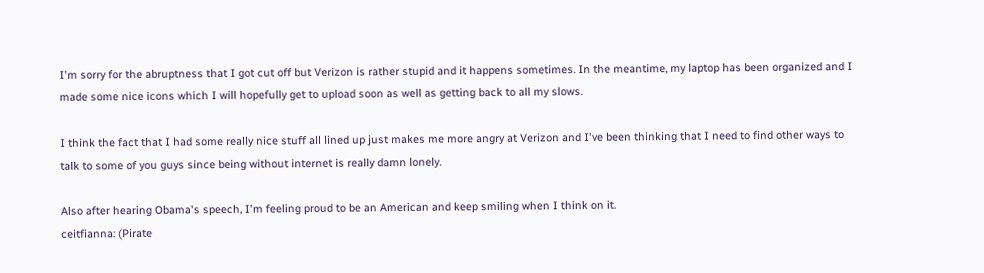I'm sorry for the abruptness that I got cut off but Verizon is rather stupid and it happens sometimes. In the meantime, my laptop has been organized and I made some nice icons which I will hopefully get to upload soon as well as getting back to all my slows.

I think the fact that I had some really nice stuff all lined up just makes me more angry at Verizon and I've been thinking that I need to find other ways to talk to some of you guys since being without internet is really damn lonely.

Also after hearing Obama's speech, I'm feeling proud to be an American and keep smiling when I think on it.
ceitfianna: (Pirate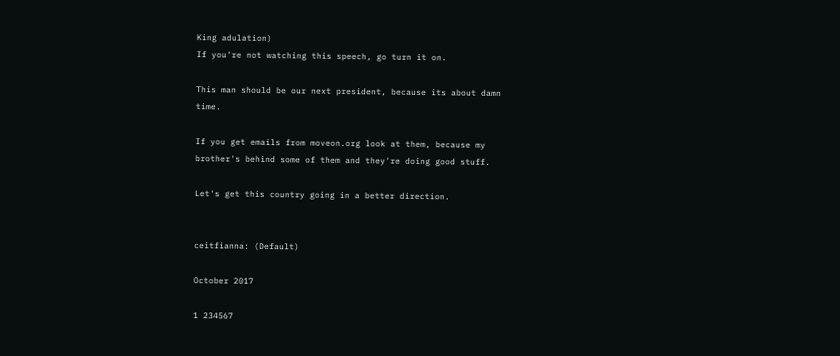King adulation)
If you're not watching this speech, go turn it on.

This man should be our next president, because its about damn time.

If you get emails from moveon.org look at them, because my brother's behind some of them and they're doing good stuff.

Let's get this country going in a better direction.


ceitfianna: (Default)

October 2017

1 234567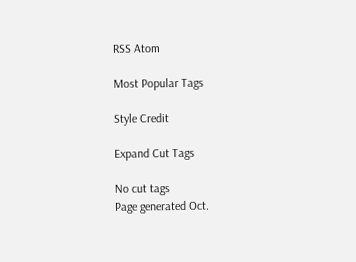RSS Atom

Most Popular Tags

Style Credit

Expand Cut Tags

No cut tags
Page generated Oct.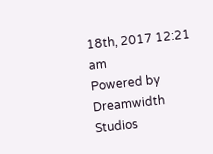18th, 2017 12:21 am
Powered by Dreamwidth Studios